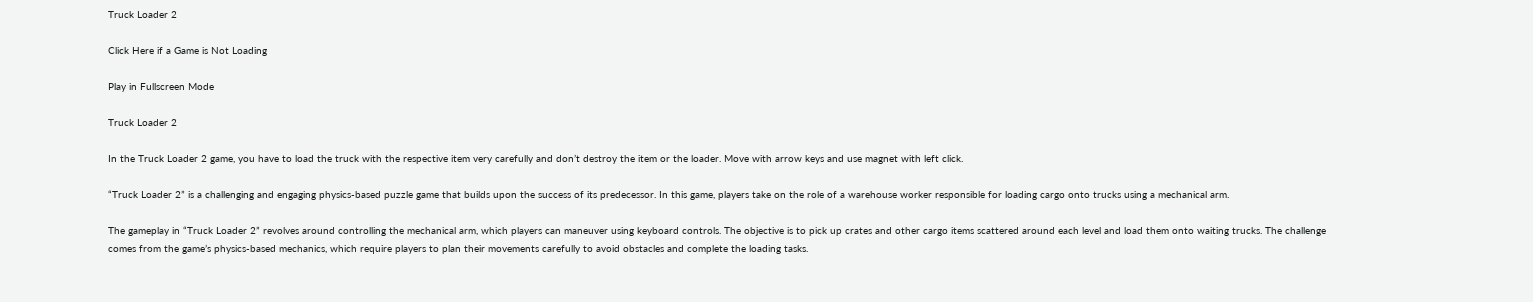Truck Loader 2

Click Here if a Game is Not Loading

Play in Fullscreen Mode

Truck Loader 2

In the Truck Loader 2 game, you have to load the truck with the respective item very carefully and don’t destroy the item or the loader. Move with arrow keys and use magnet with left click.

“Truck Loader 2” is a challenging and engaging physics-based puzzle game that builds upon the success of its predecessor. In this game, players take on the role of a warehouse worker responsible for loading cargo onto trucks using a mechanical arm.

The gameplay in “Truck Loader 2” revolves around controlling the mechanical arm, which players can maneuver using keyboard controls. The objective is to pick up crates and other cargo items scattered around each level and load them onto waiting trucks. The challenge comes from the game’s physics-based mechanics, which require players to plan their movements carefully to avoid obstacles and complete the loading tasks.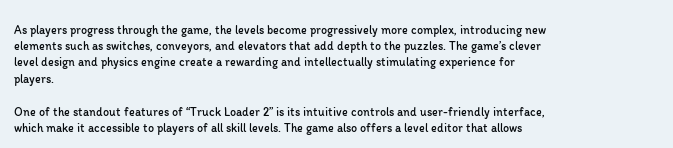As players progress through the game, the levels become progressively more complex, introducing new elements such as switches, conveyors, and elevators that add depth to the puzzles. The game’s clever level design and physics engine create a rewarding and intellectually stimulating experience for players.

One of the standout features of “Truck Loader 2” is its intuitive controls and user-friendly interface, which make it accessible to players of all skill levels. The game also offers a level editor that allows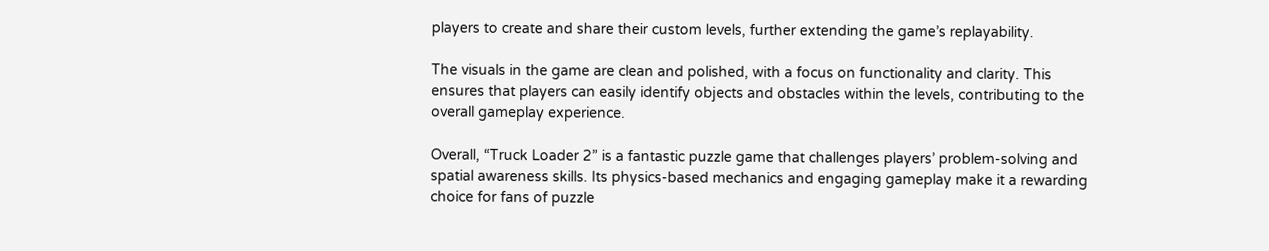players to create and share their custom levels, further extending the game’s replayability.

The visuals in the game are clean and polished, with a focus on functionality and clarity. This ensures that players can easily identify objects and obstacles within the levels, contributing to the overall gameplay experience.

Overall, “Truck Loader 2” is a fantastic puzzle game that challenges players’ problem-solving and spatial awareness skills. Its physics-based mechanics and engaging gameplay make it a rewarding choice for fans of puzzle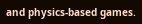and physics-based games.